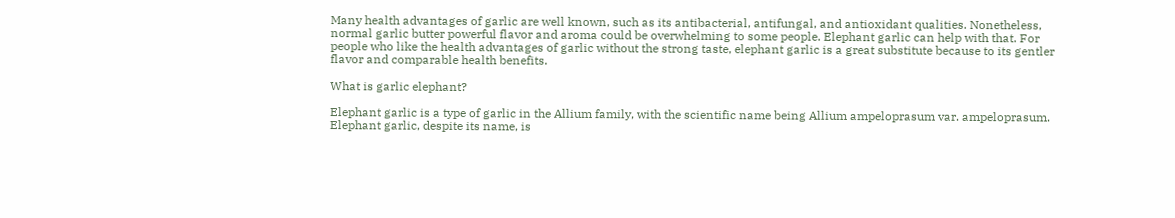Many health advantages of garlic are well known, such as its antibacterial, antifungal, and antioxidant qualities. Nonetheless, normal garlic butter powerful flavor and aroma could be overwhelming to some people. Elephant garlic can help with that. For people who like the health advantages of garlic without the strong taste, elephant garlic is a great substitute because to its gentler flavor and comparable health benefits.

What is garlic elephant?

Elephant garlic is a type of garlic in the Allium family, with the scientific name being Allium ampeloprasum var. ampeloprasum. Elephant garlic, despite its name, is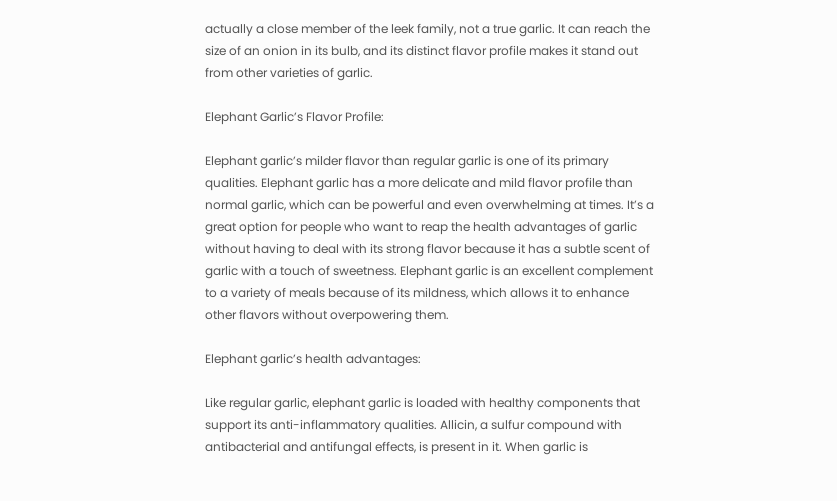actually a close member of the leek family, not a true garlic. It can reach the size of an onion in its bulb, and its distinct flavor profile makes it stand out from other varieties of garlic.

Elephant Garlic’s Flavor Profile:

Elephant garlic’s milder flavor than regular garlic is one of its primary qualities. Elephant garlic has a more delicate and mild flavor profile than normal garlic, which can be powerful and even overwhelming at times. It’s a great option for people who want to reap the health advantages of garlic without having to deal with its strong flavor because it has a subtle scent of garlic with a touch of sweetness. Elephant garlic is an excellent complement to a variety of meals because of its mildness, which allows it to enhance other flavors without overpowering them.

Elephant garlic’s health advantages:

Like regular garlic, elephant garlic is loaded with healthy components that support its anti-inflammatory qualities. Allicin, a sulfur compound with antibacterial and antifungal effects, is present in it. When garlic is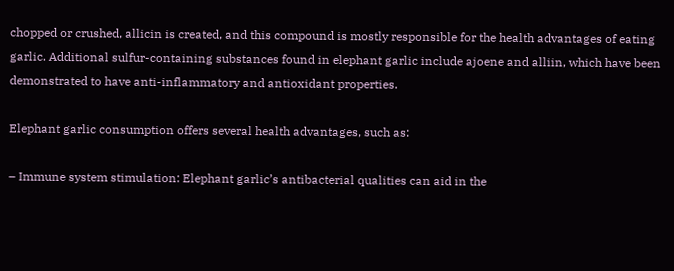chopped or crushed, allicin is created, and this compound is mostly responsible for the health advantages of eating garlic. Additional sulfur-containing substances found in elephant garlic include ajoene and alliin, which have been demonstrated to have anti-inflammatory and antioxidant properties.

Elephant garlic consumption offers several health advantages, such as:

– Immune system stimulation: Elephant garlic’s antibacterial qualities can aid in the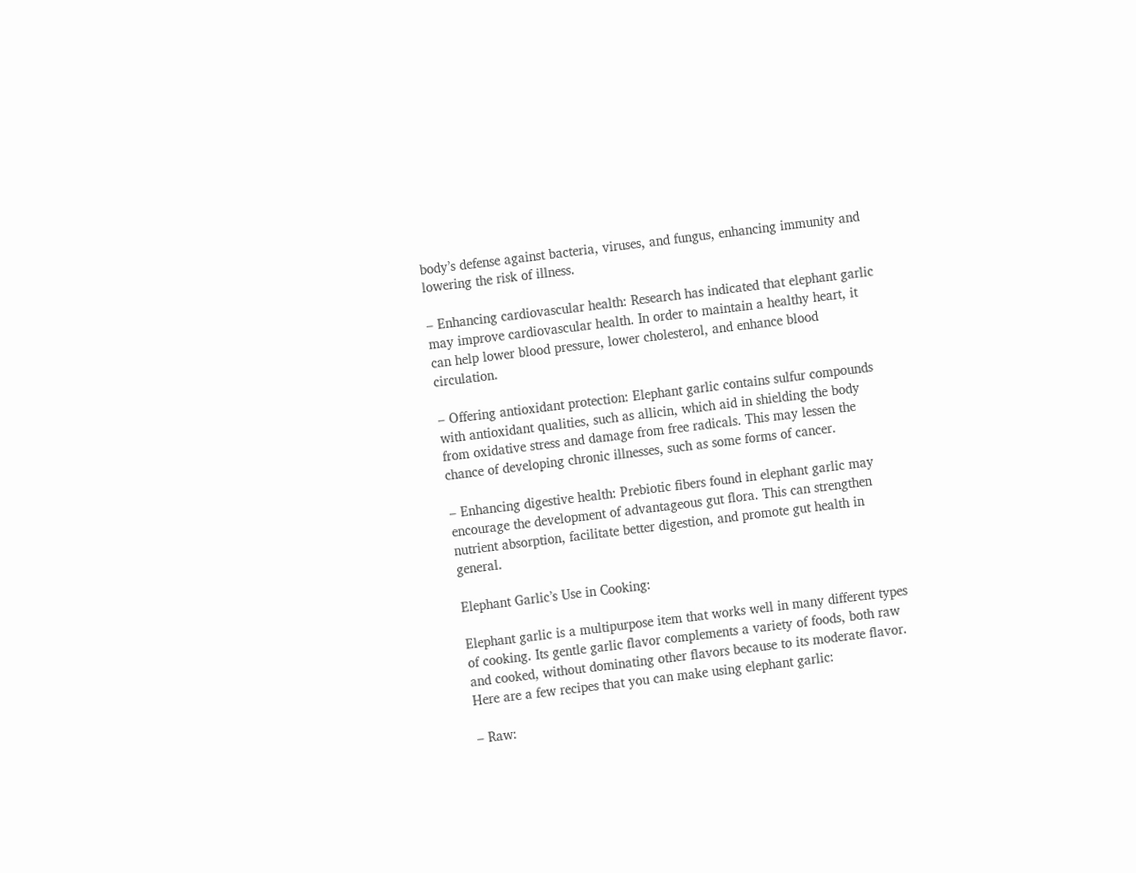body’s defense against bacteria, viruses, and fungus, enhancing immunity and lowering the risk of illness.

– Enhancing cardiovascular health: Research has indicated that elephant garlic may improve cardiovascular health. In order to maintain a healthy heart, it can help lower blood pressure, lower cholesterol, and enhance blood circulation.

– Offering antioxidant protection: Elephant garlic contains sulfur compounds with antioxidant qualities, such as allicin, which aid in shielding the body from oxidative stress and damage from free radicals. This may lessen the chance of developing chronic illnesses, such as some forms of cancer.

– Enhancing digestive health: Prebiotic fibers found in elephant garlic may encourage the development of advantageous gut flora. This can strengthen nutrient absorption, facilitate better digestion, and promote gut health in general.

Elephant Garlic’s Use in Cooking:

Elephant garlic is a multipurpose item that works well in many different types of cooking. Its gentle garlic flavor complements a variety of foods, both raw and cooked, without dominating other flavors because to its moderate flavor. Here are a few recipes that you can make using elephant garlic:

– Raw: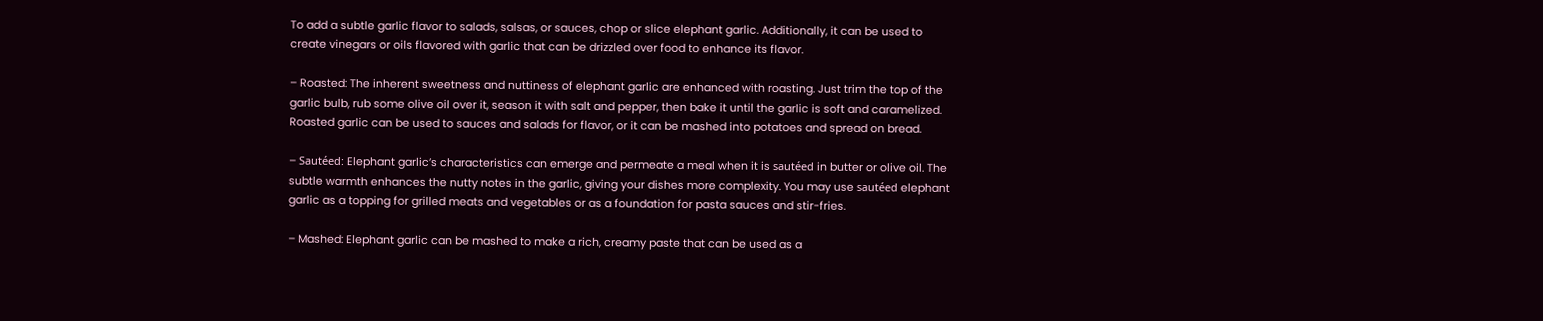To add a subtle garlic flavor to salads, salsas, or sauces, chop or slice elephant garlic. Additionally, it can be used to create vinegars or oils flavored with garlic that can be drizzled over food to enhance its flavor.

– Roasted: The inherent sweetness and nuttiness of elephant garlic are enhanced with roasting. Just trim the top of the garlic bulb, rub some olive oil over it, season it with salt and pepper, then bake it until the garlic is soft and caramelized. Roasted garlic can be used to sauces and salads for flavor, or it can be mashed into potatoes and spread on bread.

– Sautéed: Elephant garlic’s characteristics can emerge and permeate a meal when it is sautéed in butter or olive oil. The subtle warmth enhances the nutty notes in the garlic, giving your dishes more complexity. You may use sautéed elephant garlic as a topping for grilled meats and vegetables or as a foundation for pasta sauces and stir-fries.

– Mashed: Elephant garlic can be mashed to make a rich, creamy paste that can be used as a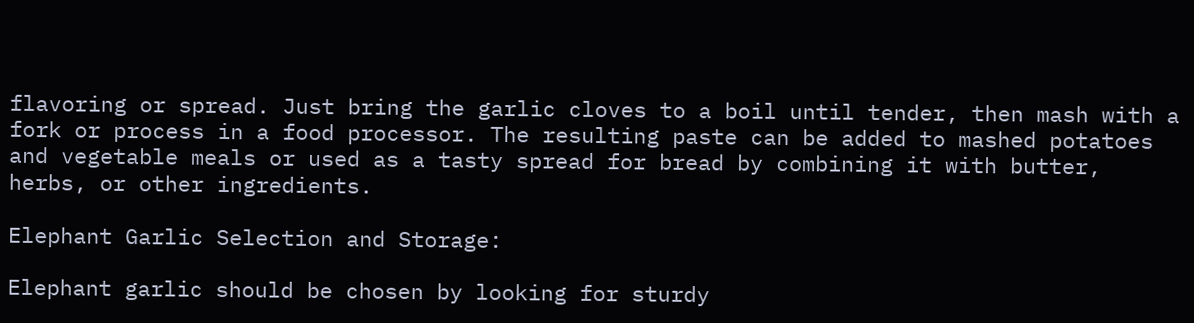flavoring or spread. Just bring the garlic cloves to a boil until tender, then mash with a fork or process in a food processor. The resulting paste can be added to mashed potatoes and vegetable meals or used as a tasty spread for bread by combining it with butter, herbs, or other ingredients.

Elephant Garlic Selection and Storage:

Elephant garlic should be chosen by looking for sturdy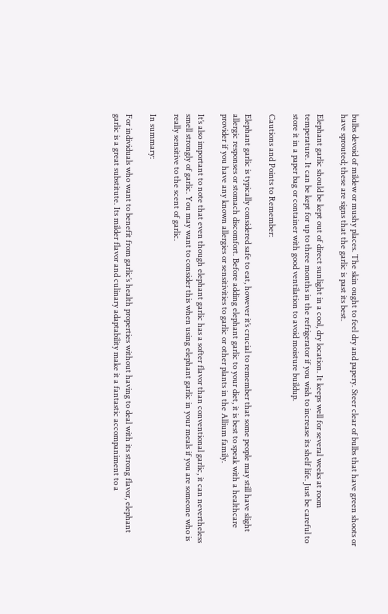bulbs devoid of mildew or mushy places. The skin ought to feel dry and papery. Steer clear of bulbs that have green shoots or have sprouted; these are signs that the garlic is past its best.

Elephant garlic should be kept out of direct sunlight in a cool, dry location. It keeps well for several weeks at room temperature. It can be kept for up to three months in the refrigerator if you wish to increase its shelf life. Just be careful to store it in a paper bag or container with good ventilation to avoid moisture buildup.

Cautions and Points to Remember:

Elephant garlic is typically considered safe to eat, however it’s crucial to remember that some people may still have slight allergic responses or stomach discomfort. Before adding elephant garlic to your diet, it is best to speak with a healthcare provider if you have any known allergies or sensitivities to garlic or other plants in the Allium family.

It’s also important to note that even though elephant garlic has a softer flavor than conventional garlic, it can nevertheless smell strongly of garlic. You may want to consider this when using elephant garlic in your meals if you are someone who is really sensitive to the scent of garlic.

In summary:

For individuals who want to benefit from garlic’s health properties without having to deal with its strong flavor, elephant garlic is a great substitute. Its milder flavor and culinary adaptability make it a fantastic accompaniment to a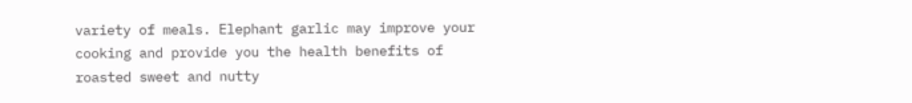variety of meals. Elephant garlic may improve your cooking and provide you the health benefits of roasted sweet and nutty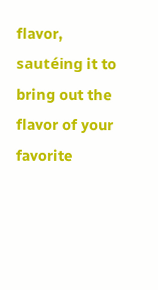flavor, sautéing it to bring out the flavor of your favorite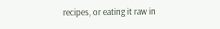recipes, or eating it raw in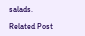salads.

Related Post